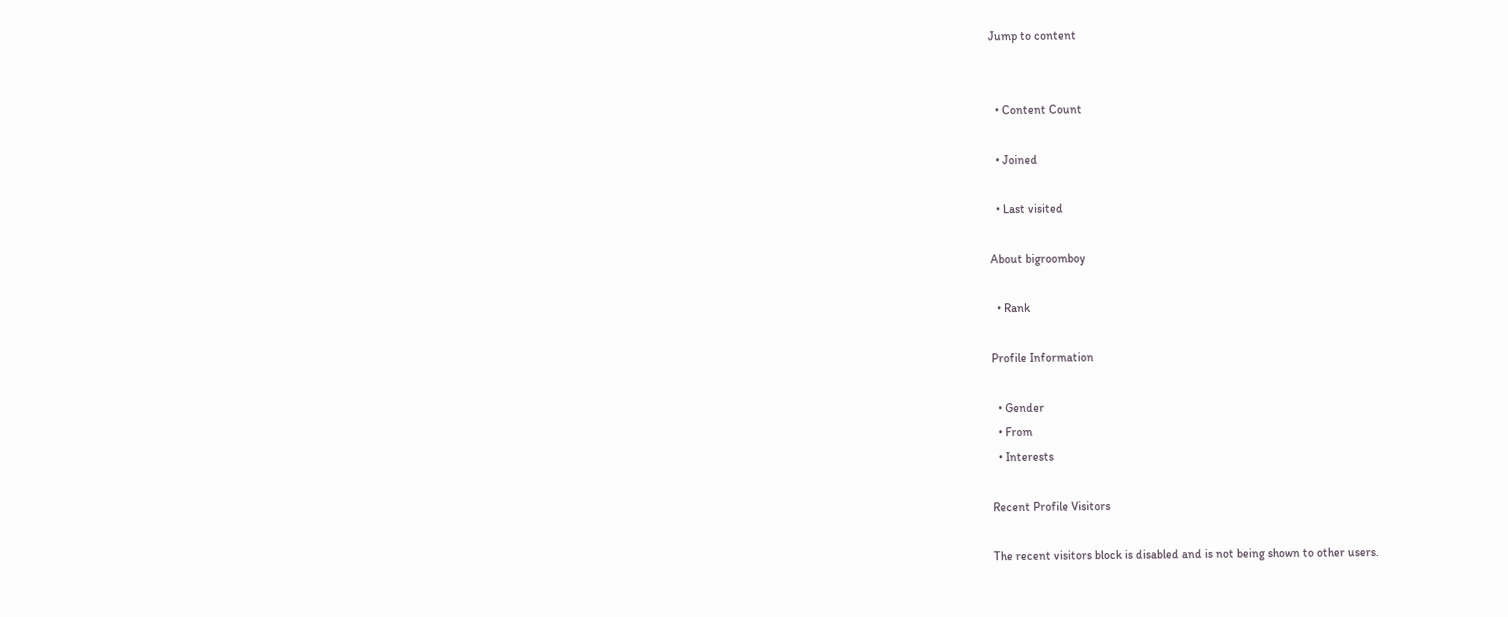Jump to content


  • Content Count

  • Joined

  • Last visited

About bigroomboy

  • Rank

Profile Information

  • Gender
  • From
  • Interests

Recent Profile Visitors

The recent visitors block is disabled and is not being shown to other users.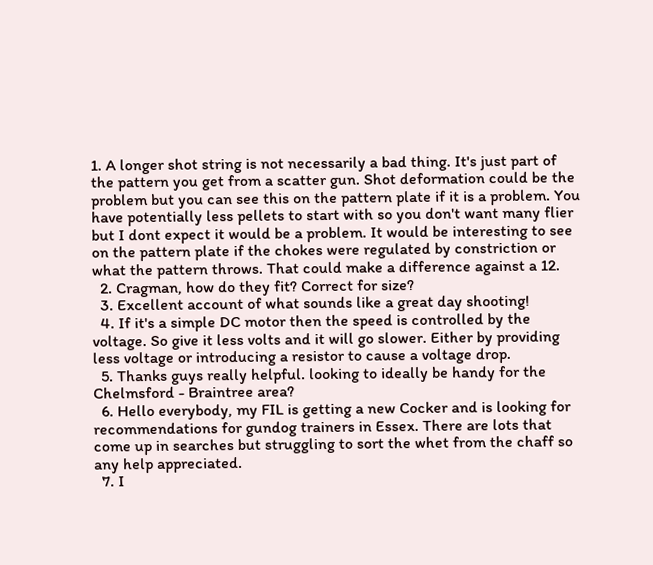1. A longer shot string is not necessarily a bad thing. It's just part of the pattern you get from a scatter gun. Shot deformation could be the problem but you can see this on the pattern plate if it is a problem. You have potentially less pellets to start with so you don't want many flier but I dont expect it would be a problem. It would be interesting to see on the pattern plate if the chokes were regulated by constriction or what the pattern throws. That could make a difference against a 12.
  2. Cragman, how do they fit? Correct for size?
  3. Excellent account of what sounds like a great day shooting!
  4. If it's a simple DC motor then the speed is controlled by the voltage. So give it less volts and it will go slower. Either by providing less voltage or introducing a resistor to cause a voltage drop.
  5. Thanks guys really helpful. looking to ideally be handy for the Chelmsford - Braintree area?
  6. Hello everybody, my FIL is getting a new Cocker and is looking for recommendations for gundog trainers in Essex. There are lots that come up in searches but struggling to sort the whet from the chaff so any help appreciated.
  7. I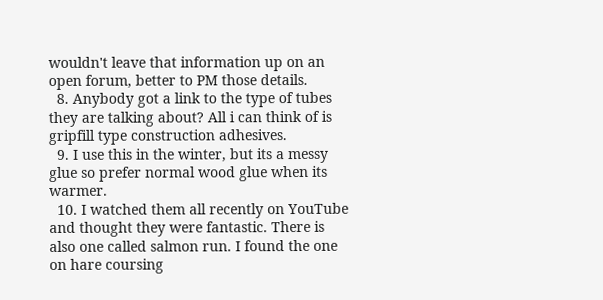wouldn't leave that information up on an open forum, better to PM those details.
  8. Anybody got a link to the type of tubes they are talking about? All i can think of is gripfill type construction adhesives.
  9. I use this in the winter, but its a messy glue so prefer normal wood glue when its warmer.
  10. I watched them all recently on YouTube and thought they were fantastic. There is also one called salmon run. I found the one on hare coursing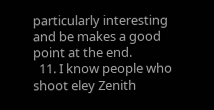particularly interesting and be makes a good point at the end.
  11. I know people who shoot eley Zenith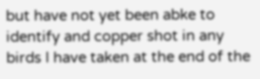but have not yet been abke to identify and copper shot in any birds I have taken at the end of the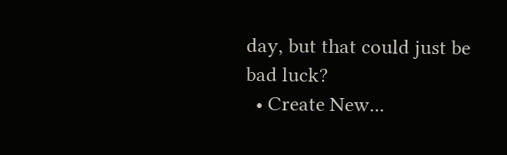day, but that could just be bad luck?
  • Create New...